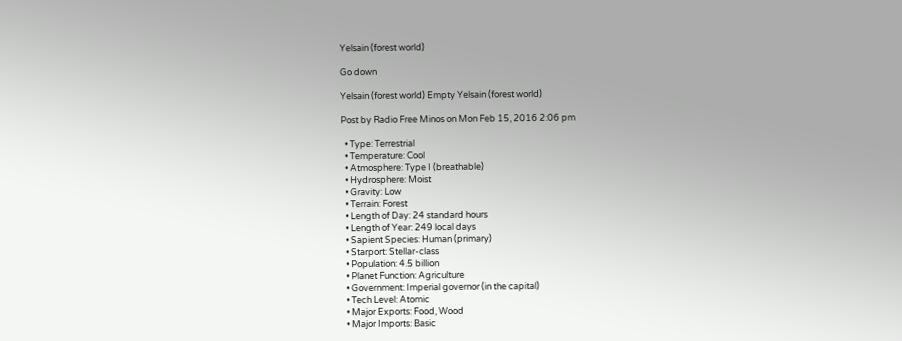Yelsain (forest world)

Go down

Yelsain (forest world) Empty Yelsain (forest world)

Post by Radio Free Minos on Mon Feb 15, 2016 2:06 pm

  • Type: Terrestrial
  • Temperature: Cool
  • Atmosphere: Type I (breathable)
  • Hydrosphere: Moist
  • Gravity: Low
  • Terrain: Forest
  • Length of Day: 24 standard hours
  • Length of Year: 249 local days
  • Sapient Species: Human (primary)
  • Starport: Stellar-class
  • Population: 4.5 billion
  • Planet Function: Agriculture
  • Government: Imperial governor (in the capital)
  • Tech Level: Atomic
  • Major Exports: Food, Wood
  • Major Imports: Basic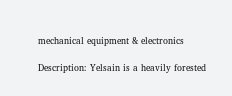mechanical equipment & electronics

Description: Yelsain is a heavily forested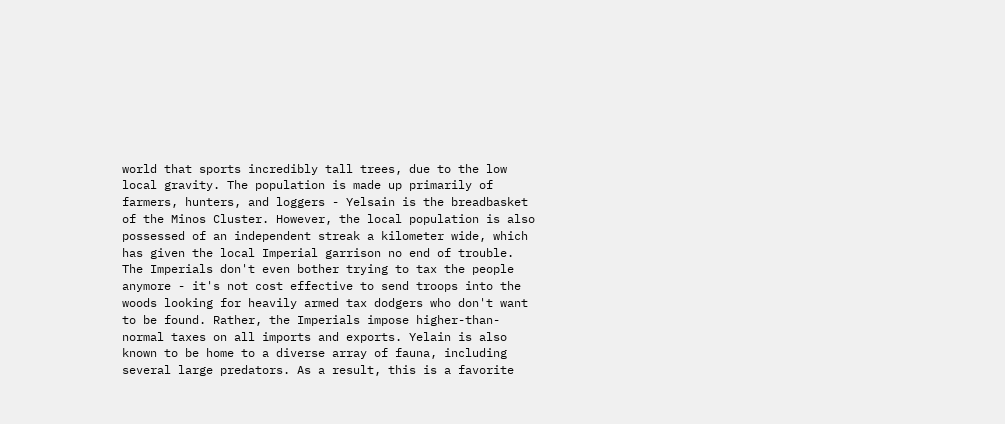world that sports incredibly tall trees, due to the low local gravity. The population is made up primarily of farmers, hunters, and loggers - Yelsain is the breadbasket of the Minos Cluster. However, the local population is also possessed of an independent streak a kilometer wide, which has given the local Imperial garrison no end of trouble. The Imperials don't even bother trying to tax the people anymore - it's not cost effective to send troops into the woods looking for heavily armed tax dodgers who don't want to be found. Rather, the Imperials impose higher-than-normal taxes on all imports and exports. Yelain is also known to be home to a diverse array of fauna, including several large predators. As a result, this is a favorite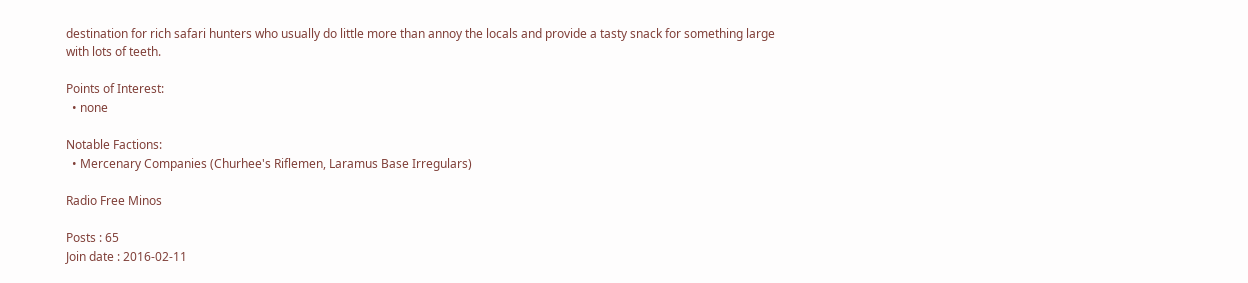destination for rich safari hunters who usually do little more than annoy the locals and provide a tasty snack for something large with lots of teeth.

Points of Interest:
  • none

Notable Factions:
  • Mercenary Companies (Churhee's Riflemen, Laramus Base Irregulars)

Radio Free Minos

Posts : 65
Join date : 2016-02-11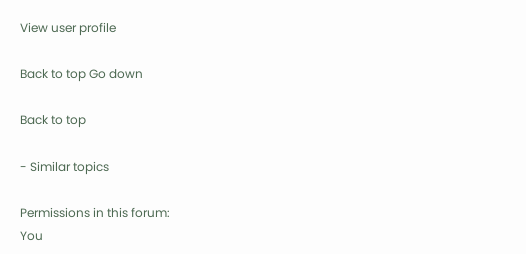View user profile

Back to top Go down

Back to top

- Similar topics

Permissions in this forum:
You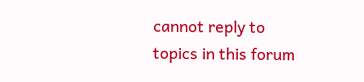cannot reply to topics in this forum